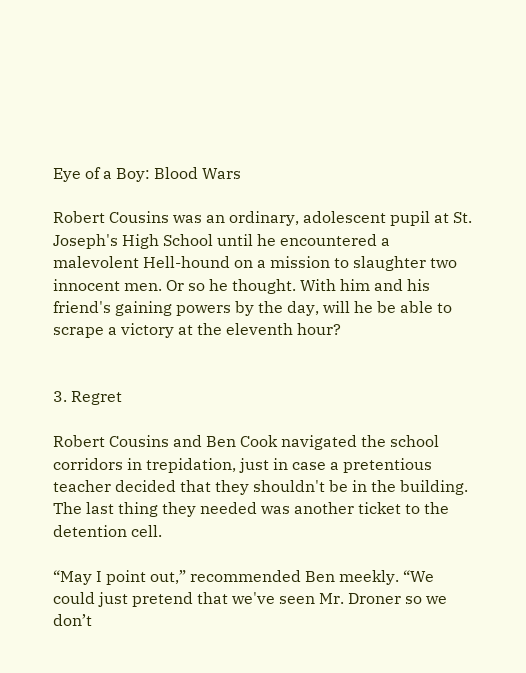Eye of a Boy: Blood Wars

Robert Cousins was an ordinary, adolescent pupil at St. Joseph's High School until he encountered a malevolent Hell-hound on a mission to slaughter two innocent men. Or so he thought. With him and his friend's gaining powers by the day, will he be able to scrape a victory at the eleventh hour?


3. Regret

Robert Cousins and Ben Cook navigated the school corridors in trepidation, just in case a pretentious teacher decided that they shouldn't be in the building. The last thing they needed was another ticket to the detention cell.

“May I point out,” recommended Ben meekly. “We could just pretend that we've seen Mr. Droner so we don’t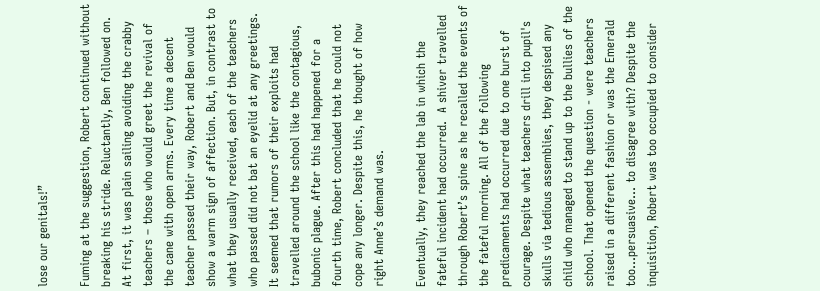lose our genitals!”

Fuming at the suggestion, Robert continued without breaking his stride. Reluctantly, Ben followed on. At first, it was plain sailing avoiding the crabby teachers – those who would greet the revival of the cane with open arms. Every time a decent teacher passed their way, Robert and Ben would show a warm sign of affection. But, in contrast to what they usually received, each of the teachers who passed did not bat an eyelid at any greetings. It seemed that rumors of their exploits had travelled around the school like the contagious, bubonic plague. After this had happened for a fourth time, Robert concluded that he could not cope any longer. Despite this, he thought of how right Anne’s demand was.

Eventually, they reached the lab in which the fateful incident had occurred.  A shiver travelled through Robert’s spine as he recalled the events of the fateful morning. All of the following predicaments had occurred due to one burst of courage. Despite what teachers drill into pupil's skulls via tedious assemblies, they despised any child who managed to stand up to the bullies of the school. That opened the question - were teachers raised in a different fashion or was the Emerald too...persuasive... to disagree with? Despite the inquisition, Robert was too occupied to consider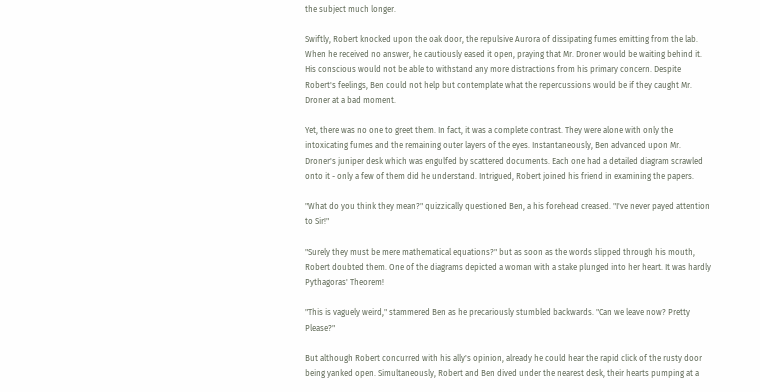the subject much longer.

Swiftly, Robert knocked upon the oak door, the repulsive Aurora of dissipating fumes emitting from the lab. When he received no answer, he cautiously eased it open, praying that Mr. Droner would be waiting behind it. His conscious would not be able to withstand any more distractions from his primary concern. Despite Robert's feelings, Ben could not help but contemplate what the repercussions would be if they caught Mr. Droner at a bad moment.

Yet, there was no one to greet them. In fact, it was a complete contrast. They were alone with only the intoxicating fumes and the remaining outer layers of the eyes. Instantaneously, Ben advanced upon Mr. Droner's juniper desk which was engulfed by scattered documents. Each one had a detailed diagram scrawled onto it - only a few of them did he understand. Intrigued, Robert joined his friend in examining the papers.

"What do you think they mean?" quizzically questioned Ben, a his forehead creased. "I've never payed attention to Sir!"

"Surely they must be mere mathematical equations?" but as soon as the words slipped through his mouth, Robert doubted them. One of the diagrams depicted a woman with a stake plunged into her heart. It was hardly Pythagoras' Theorem!

"This is vaguely weird," stammered Ben as he precariously stumbled backwards. "Can we leave now? Pretty Please?"

But although Robert concurred with his ally's opinion, already he could hear the rapid click of the rusty door being yanked open. Simultaneously, Robert and Ben dived under the nearest desk, their hearts pumping at a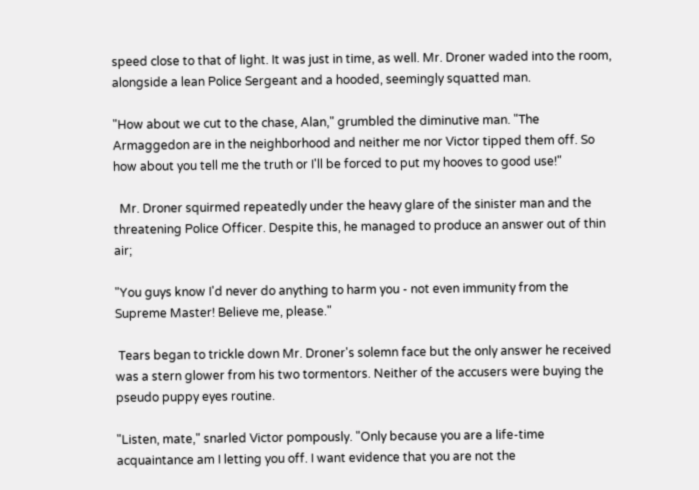speed close to that of light. It was just in time, as well. Mr. Droner waded into the room, alongside a lean Police Sergeant and a hooded, seemingly squatted man.

"How about we cut to the chase, Alan," grumbled the diminutive man. "The Armaggedon are in the neighborhood and neither me nor Victor tipped them off. So how about you tell me the truth or I'll be forced to put my hooves to good use!"

  Mr. Droner squirmed repeatedly under the heavy glare of the sinister man and the threatening Police Officer. Despite this, he managed to produce an answer out of thin air;

"You guys know I'd never do anything to harm you - not even immunity from the Supreme Master! Believe me, please."

 Tears began to trickle down Mr. Droner's solemn face but the only answer he received was a stern glower from his two tormentors. Neither of the accusers were buying the pseudo puppy eyes routine.

"Listen, mate," snarled Victor pompously. "Only because you are a life-time acquaintance am I letting you off. I want evidence that you are not the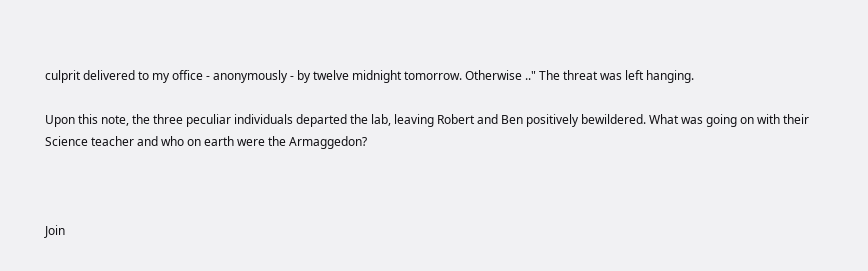culprit delivered to my office - anonymously - by twelve midnight tomorrow. Otherwise .." The threat was left hanging.

Upon this note, the three peculiar individuals departed the lab, leaving Robert and Ben positively bewildered. What was going on with their Science teacher and who on earth were the Armaggedon?



Join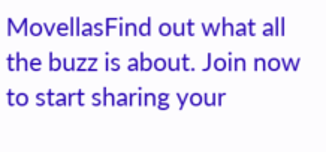MovellasFind out what all the buzz is about. Join now to start sharing your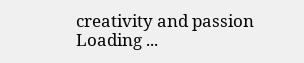creativity and passion
Loading ...